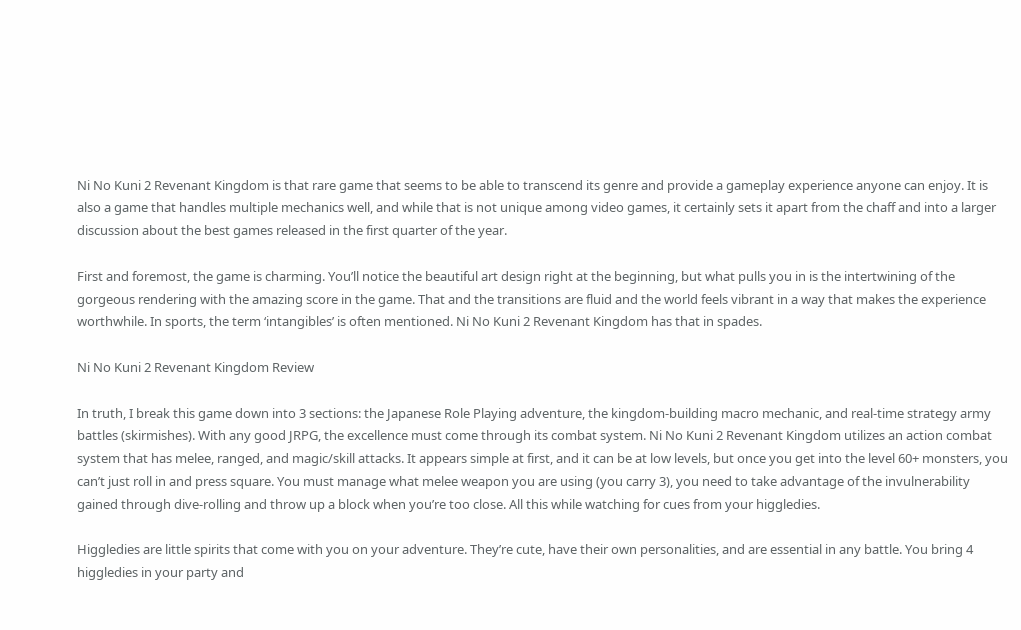Ni No Kuni 2 Revenant Kingdom is that rare game that seems to be able to transcend its genre and provide a gameplay experience anyone can enjoy. It is also a game that handles multiple mechanics well, and while that is not unique among video games, it certainly sets it apart from the chaff and into a larger discussion about the best games released in the first quarter of the year.

First and foremost, the game is charming. You’ll notice the beautiful art design right at the beginning, but what pulls you in is the intertwining of the gorgeous rendering with the amazing score in the game. That and the transitions are fluid and the world feels vibrant in a way that makes the experience worthwhile. In sports, the term ‘intangibles’ is often mentioned. Ni No Kuni 2 Revenant Kingdom has that in spades.

Ni No Kuni 2 Revenant Kingdom Review

In truth, I break this game down into 3 sections: the Japanese Role Playing adventure, the kingdom-building macro mechanic, and real-time strategy army battles (skirmishes). With any good JRPG, the excellence must come through its combat system. Ni No Kuni 2 Revenant Kingdom utilizes an action combat system that has melee, ranged, and magic/skill attacks. It appears simple at first, and it can be at low levels, but once you get into the level 60+ monsters, you can’t just roll in and press square. You must manage what melee weapon you are using (you carry 3), you need to take advantage of the invulnerability gained through dive-rolling and throw up a block when you’re too close. All this while watching for cues from your higgledies.

Higgledies are little spirits that come with you on your adventure. They’re cute, have their own personalities, and are essential in any battle. You bring 4 higgledies in your party and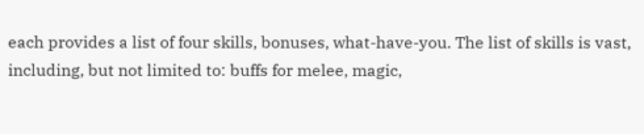each provides a list of four skills, bonuses, what-have-you. The list of skills is vast, including, but not limited to: buffs for melee, magic,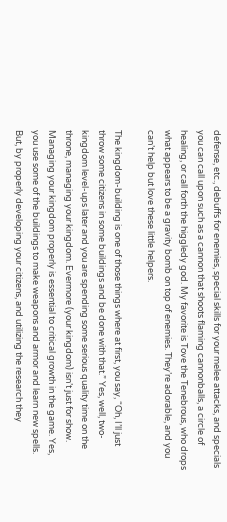defense, etc., debuffs for enemies, special skills for your melee attacks, and specials you can call upon such as a cannon that shoots flaming cannonballs, a circle of healing, or call forth the higgledy god. My favorite is Tove the Tenebrous, who drops what appears to be a gravity bomb on top of enemies. They’re adorable, and you can’t help but love these little helpers.

The kingdom-building is one of those things where at first, you say, “Oh, I’ll just throw some citizens in some buildings and be done with that.” Yes, well, two-kingdom level-ups later and you are spending some serious quality time on the throne, managing your kingdom. Evermore (your kingdom) isn’t just for show. Managing your kingdom properly is essential to critical growth in the game. Yes, you use some of the buildings to make weapons and armor and learn new spells. But, by properly developing your citizens, and utilizing the research they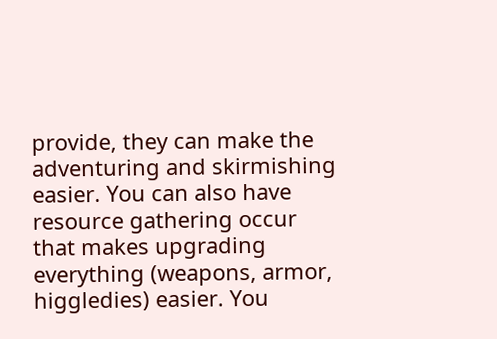provide, they can make the adventuring and skirmishing easier. You can also have resource gathering occur that makes upgrading everything (weapons, armor, higgledies) easier. You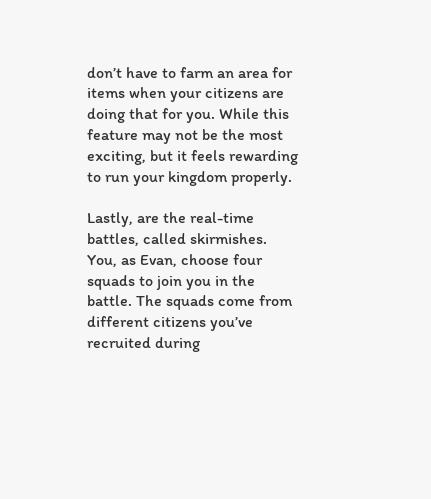don’t have to farm an area for items when your citizens are doing that for you. While this feature may not be the most exciting, but it feels rewarding to run your kingdom properly.

Lastly, are the real-time battles, called skirmishes. You, as Evan, choose four squads to join you in the battle. The squads come from different citizens you’ve recruited during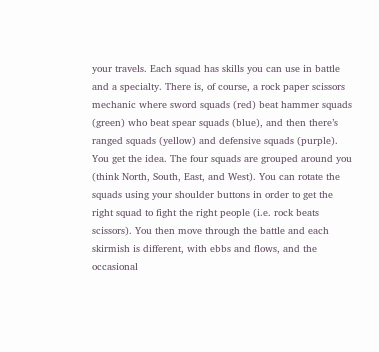your travels. Each squad has skills you can use in battle and a specialty. There is, of course, a rock paper scissors mechanic where sword squads (red) beat hammer squads (green) who beat spear squads (blue), and then there’s ranged squads (yellow) and defensive squads (purple). You get the idea. The four squads are grouped around you (think North, South, East, and West). You can rotate the squads using your shoulder buttons in order to get the right squad to fight the right people (i.e. rock beats scissors). You then move through the battle and each skirmish is different, with ebbs and flows, and the occasional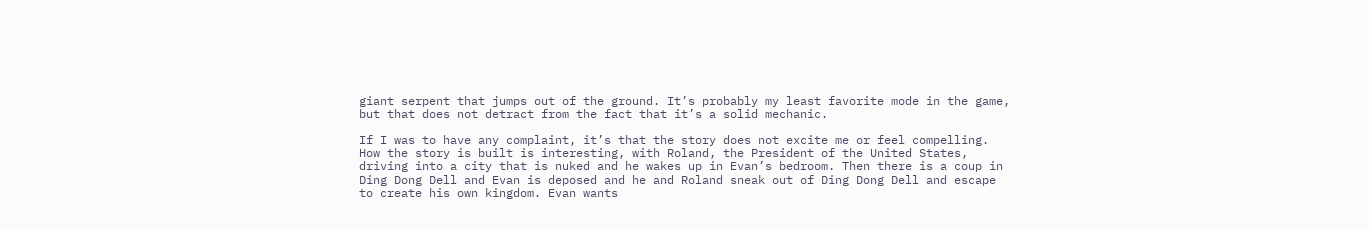giant serpent that jumps out of the ground. It’s probably my least favorite mode in the game, but that does not detract from the fact that it’s a solid mechanic.

If I was to have any complaint, it’s that the story does not excite me or feel compelling. How the story is built is interesting, with Roland, the President of the United States, driving into a city that is nuked and he wakes up in Evan’s bedroom. Then there is a coup in Ding Dong Dell and Evan is deposed and he and Roland sneak out of Ding Dong Dell and escape to create his own kingdom. Evan wants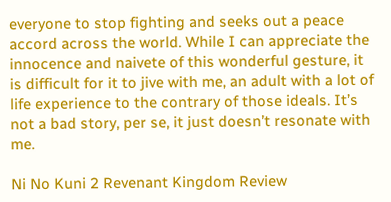everyone to stop fighting and seeks out a peace accord across the world. While I can appreciate the innocence and naivete of this wonderful gesture, it is difficult for it to jive with me, an adult with a lot of life experience to the contrary of those ideals. It’s not a bad story, per se, it just doesn’t resonate with me.

Ni No Kuni 2 Revenant Kingdom Review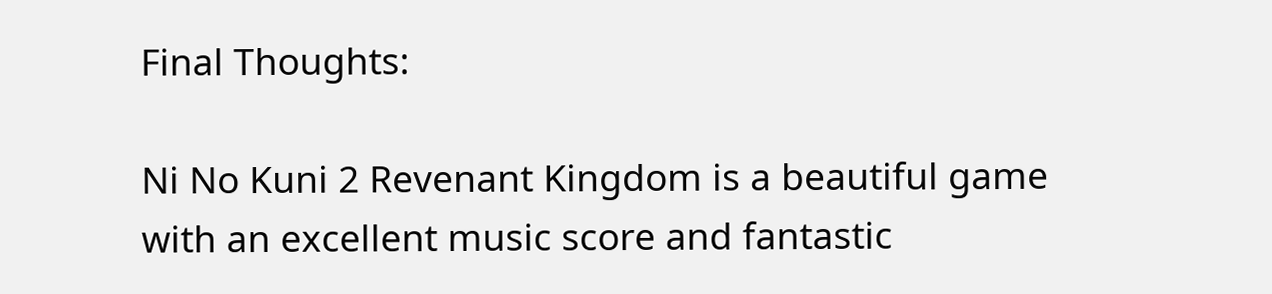Final Thoughts:

Ni No Kuni 2 Revenant Kingdom is a beautiful game with an excellent music score and fantastic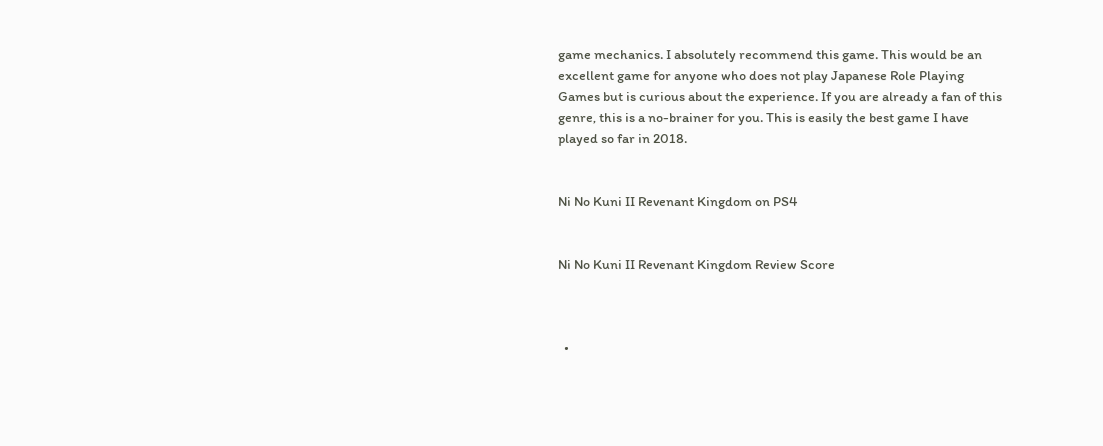game mechanics. I absolutely recommend this game. This would be an excellent game for anyone who does not play Japanese Role Playing Games but is curious about the experience. If you are already a fan of this genre, this is a no-brainer for you. This is easily the best game I have played so far in 2018.


Ni No Kuni II Revenant Kingdom on PS4


Ni No Kuni II Revenant Kingdom Review Score



  •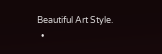Beautiful Art Style.
  •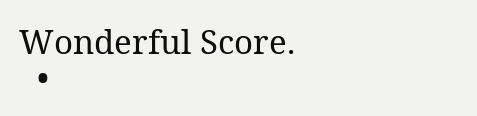Wonderful Score.
  •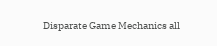Disparate Game Mechanics all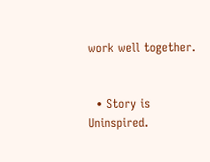work well together.


  • Story is Uninspired.